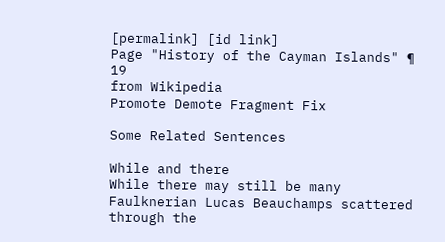[permalink] [id link]
Page "History of the Cayman Islands" ¶ 19
from Wikipedia
Promote Demote Fragment Fix

Some Related Sentences

While and there
While there may still be many Faulknerian Lucas Beauchamps scattered through the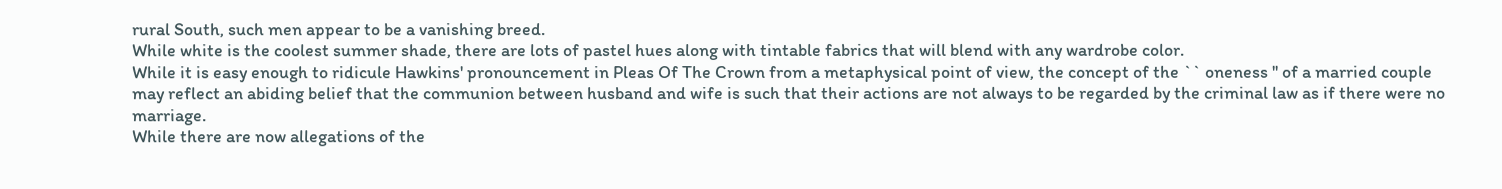rural South, such men appear to be a vanishing breed.
While white is the coolest summer shade, there are lots of pastel hues along with tintable fabrics that will blend with any wardrobe color.
While it is easy enough to ridicule Hawkins' pronouncement in Pleas Of The Crown from a metaphysical point of view, the concept of the `` oneness '' of a married couple may reflect an abiding belief that the communion between husband and wife is such that their actions are not always to be regarded by the criminal law as if there were no marriage.
While there are now allegations of the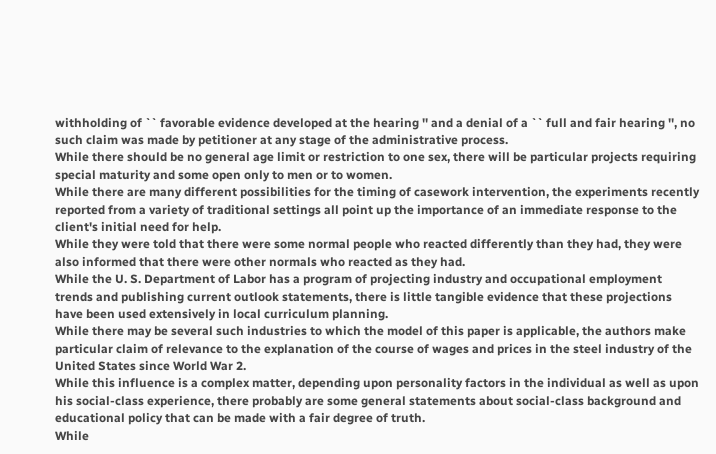withholding of `` favorable evidence developed at the hearing '' and a denial of a `` full and fair hearing '', no such claim was made by petitioner at any stage of the administrative process.
While there should be no general age limit or restriction to one sex, there will be particular projects requiring special maturity and some open only to men or to women.
While there are many different possibilities for the timing of casework intervention, the experiments recently reported from a variety of traditional settings all point up the importance of an immediate response to the client's initial need for help.
While they were told that there were some normal people who reacted differently than they had, they were also informed that there were other normals who reacted as they had.
While the U. S. Department of Labor has a program of projecting industry and occupational employment trends and publishing current outlook statements, there is little tangible evidence that these projections have been used extensively in local curriculum planning.
While there may be several such industries to which the model of this paper is applicable, the authors make particular claim of relevance to the explanation of the course of wages and prices in the steel industry of the United States since World War 2.
While this influence is a complex matter, depending upon personality factors in the individual as well as upon his social-class experience, there probably are some general statements about social-class background and educational policy that can be made with a fair degree of truth.
While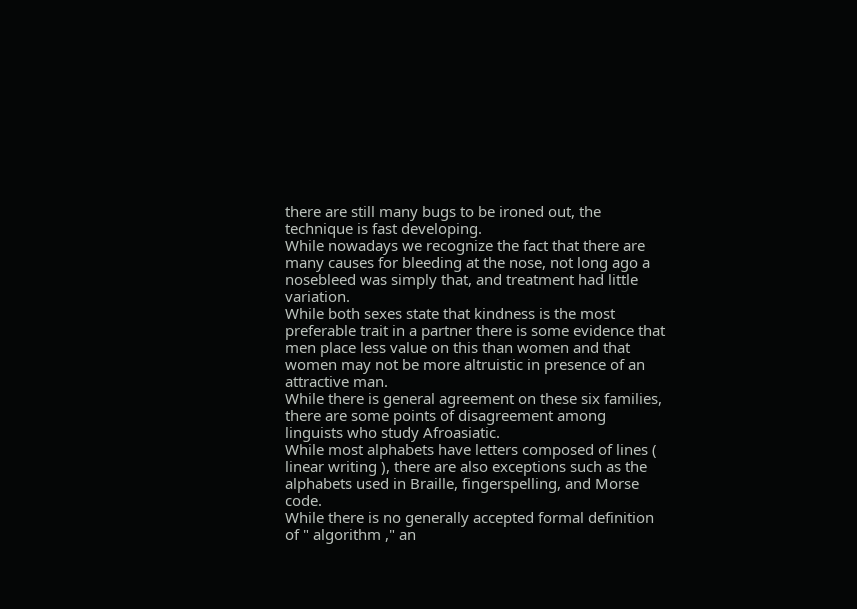there are still many bugs to be ironed out, the technique is fast developing.
While nowadays we recognize the fact that there are many causes for bleeding at the nose, not long ago a nosebleed was simply that, and treatment had little variation.
While both sexes state that kindness is the most preferable trait in a partner there is some evidence that men place less value on this than women and that women may not be more altruistic in presence of an attractive man.
While there is general agreement on these six families, there are some points of disagreement among linguists who study Afroasiatic.
While most alphabets have letters composed of lines ( linear writing ), there are also exceptions such as the alphabets used in Braille, fingerspelling, and Morse code.
While there is no generally accepted formal definition of " algorithm ," an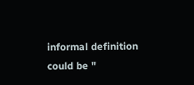informal definition could be "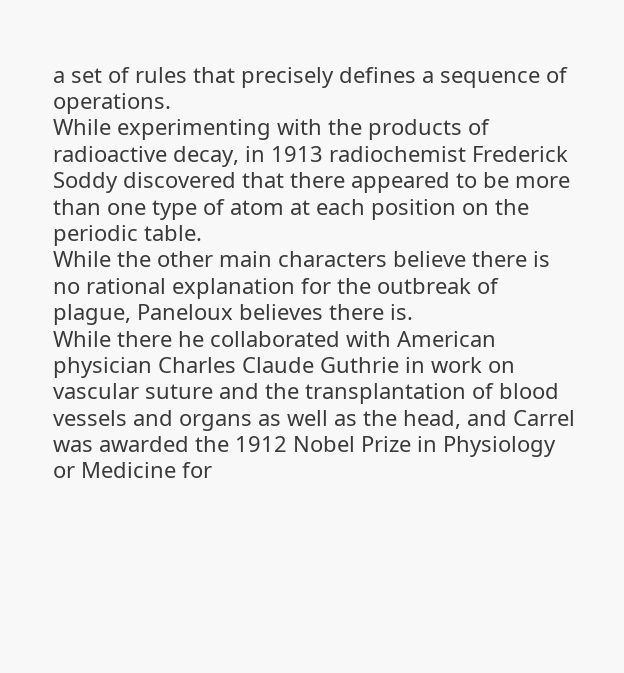a set of rules that precisely defines a sequence of operations.
While experimenting with the products of radioactive decay, in 1913 radiochemist Frederick Soddy discovered that there appeared to be more than one type of atom at each position on the periodic table.
While the other main characters believe there is no rational explanation for the outbreak of plague, Paneloux believes there is.
While there he collaborated with American physician Charles Claude Guthrie in work on vascular suture and the transplantation of blood vessels and organs as well as the head, and Carrel was awarded the 1912 Nobel Prize in Physiology or Medicine for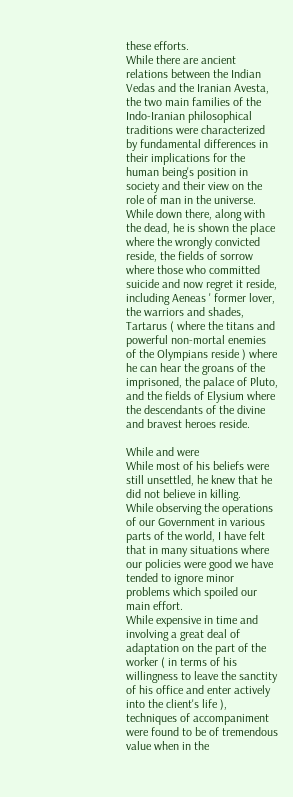these efforts.
While there are ancient relations between the Indian Vedas and the Iranian Avesta, the two main families of the Indo-Iranian philosophical traditions were characterized by fundamental differences in their implications for the human being's position in society and their view on the role of man in the universe.
While down there, along with the dead, he is shown the place where the wrongly convicted reside, the fields of sorrow where those who committed suicide and now regret it reside, including Aeneas ' former lover, the warriors and shades, Tartarus ( where the titans and powerful non-mortal enemies of the Olympians reside ) where he can hear the groans of the imprisoned, the palace of Pluto, and the fields of Elysium where the descendants of the divine and bravest heroes reside.

While and were
While most of his beliefs were still unsettled, he knew that he did not believe in killing.
While observing the operations of our Government in various parts of the world, I have felt that in many situations where our policies were good we have tended to ignore minor problems which spoiled our main effort.
While expensive in time and involving a great deal of adaptation on the part of the worker ( in terms of his willingness to leave the sanctity of his office and enter actively into the client's life ), techniques of accompaniment were found to be of tremendous value when in the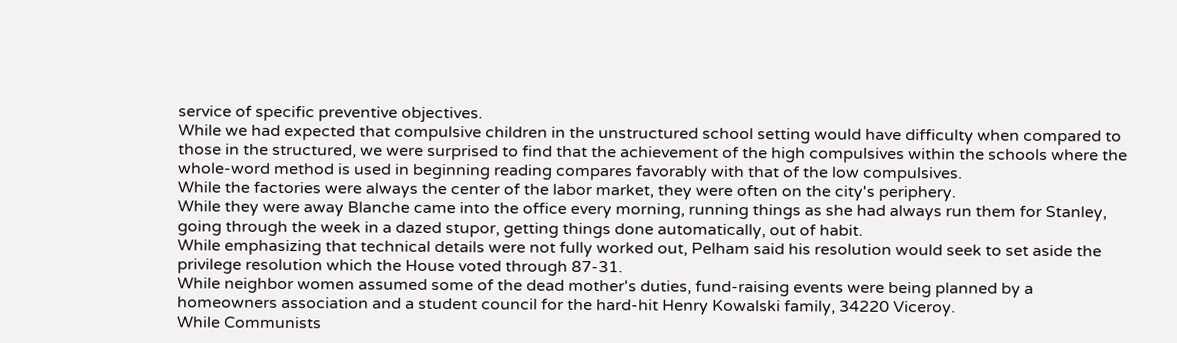service of specific preventive objectives.
While we had expected that compulsive children in the unstructured school setting would have difficulty when compared to those in the structured, we were surprised to find that the achievement of the high compulsives within the schools where the whole-word method is used in beginning reading compares favorably with that of the low compulsives.
While the factories were always the center of the labor market, they were often on the city's periphery.
While they were away Blanche came into the office every morning, running things as she had always run them for Stanley, going through the week in a dazed stupor, getting things done automatically, out of habit.
While emphasizing that technical details were not fully worked out, Pelham said his resolution would seek to set aside the privilege resolution which the House voted through 87-31.
While neighbor women assumed some of the dead mother's duties, fund-raising events were being planned by a homeowners association and a student council for the hard-hit Henry Kowalski family, 34220 Viceroy.
While Communists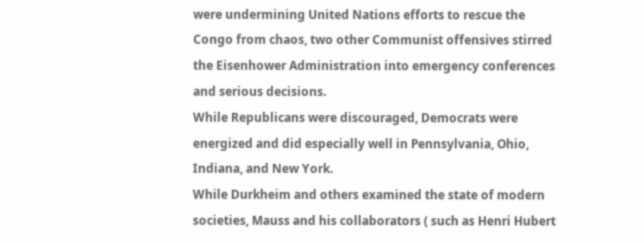were undermining United Nations efforts to rescue the Congo from chaos, two other Communist offensives stirred the Eisenhower Administration into emergency conferences and serious decisions.
While Republicans were discouraged, Democrats were energized and did especially well in Pennsylvania, Ohio, Indiana, and New York.
While Durkheim and others examined the state of modern societies, Mauss and his collaborators ( such as Henri Hubert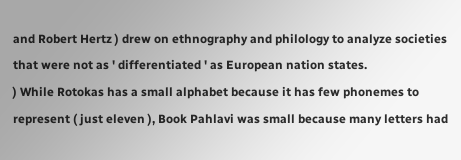and Robert Hertz ) drew on ethnography and philology to analyze societies that were not as ' differentiated ' as European nation states.
) While Rotokas has a small alphabet because it has few phonemes to represent ( just eleven ), Book Pahlavi was small because many letters had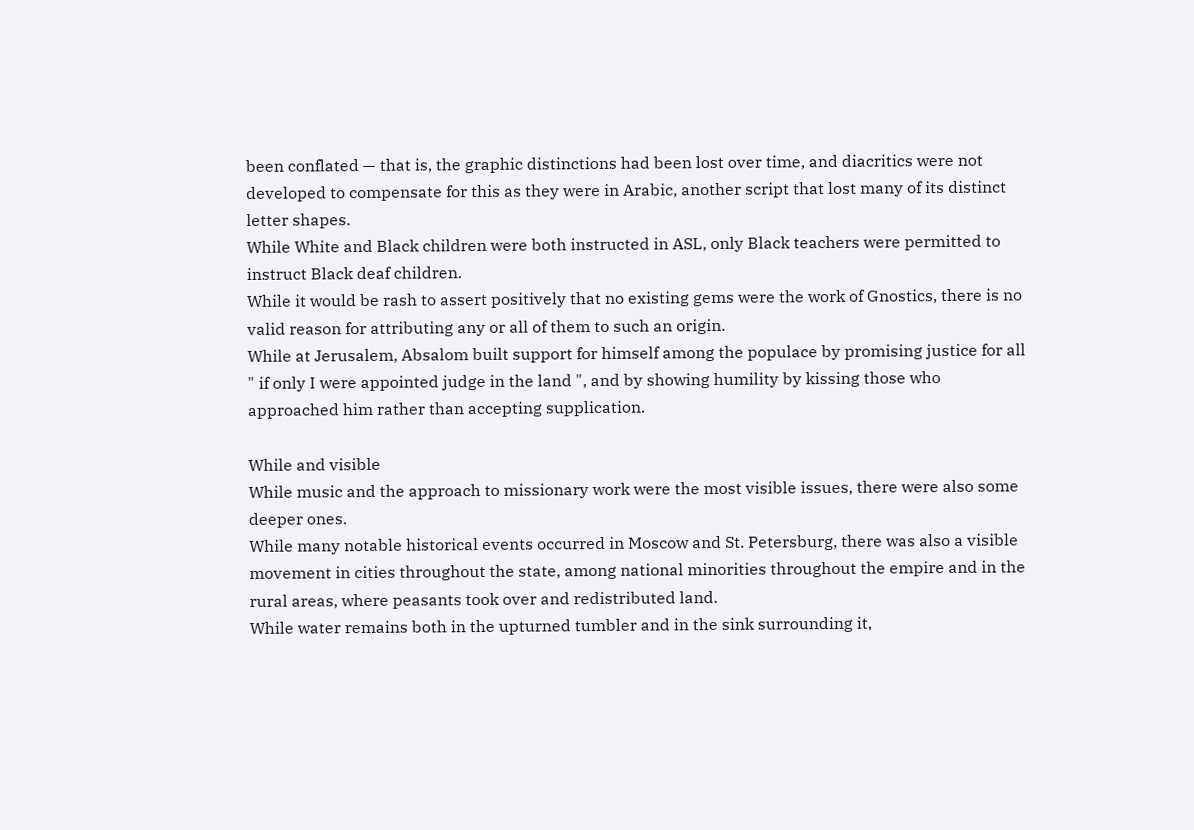been conflated — that is, the graphic distinctions had been lost over time, and diacritics were not developed to compensate for this as they were in Arabic, another script that lost many of its distinct letter shapes.
While White and Black children were both instructed in ASL, only Black teachers were permitted to instruct Black deaf children.
While it would be rash to assert positively that no existing gems were the work of Gnostics, there is no valid reason for attributing any or all of them to such an origin.
While at Jerusalem, Absalom built support for himself among the populace by promising justice for all " if only I were appointed judge in the land ", and by showing humility by kissing those who approached him rather than accepting supplication.

While and visible
While music and the approach to missionary work were the most visible issues, there were also some deeper ones.
While many notable historical events occurred in Moscow and St. Petersburg, there was also a visible movement in cities throughout the state, among national minorities throughout the empire and in the rural areas, where peasants took over and redistributed land.
While water remains both in the upturned tumbler and in the sink surrounding it,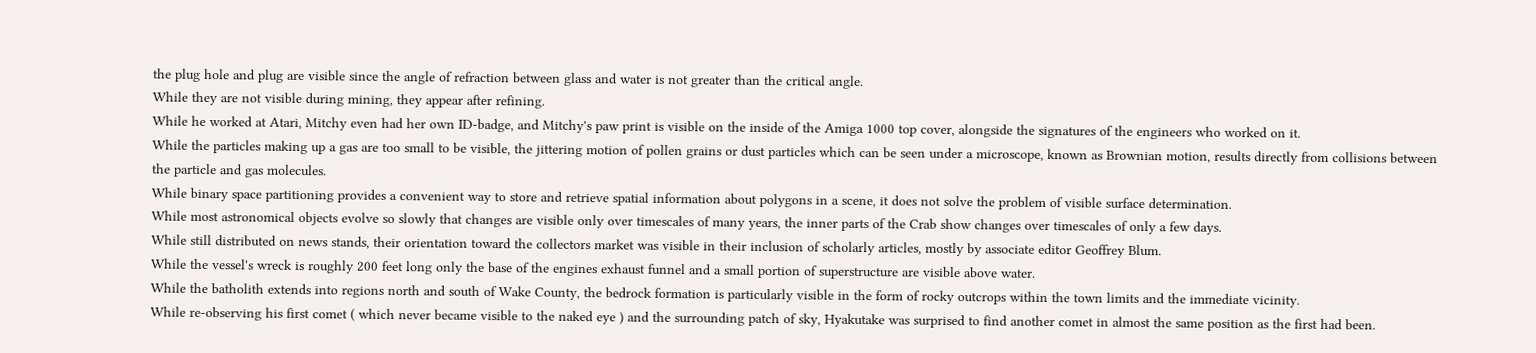the plug hole and plug are visible since the angle of refraction between glass and water is not greater than the critical angle.
While they are not visible during mining, they appear after refining.
While he worked at Atari, Mitchy even had her own ID-badge, and Mitchy's paw print is visible on the inside of the Amiga 1000 top cover, alongside the signatures of the engineers who worked on it.
While the particles making up a gas are too small to be visible, the jittering motion of pollen grains or dust particles which can be seen under a microscope, known as Brownian motion, results directly from collisions between the particle and gas molecules.
While binary space partitioning provides a convenient way to store and retrieve spatial information about polygons in a scene, it does not solve the problem of visible surface determination.
While most astronomical objects evolve so slowly that changes are visible only over timescales of many years, the inner parts of the Crab show changes over timescales of only a few days.
While still distributed on news stands, their orientation toward the collectors market was visible in their inclusion of scholarly articles, mostly by associate editor Geoffrey Blum.
While the vessel's wreck is roughly 200 feet long only the base of the engines exhaust funnel and a small portion of superstructure are visible above water.
While the batholith extends into regions north and south of Wake County, the bedrock formation is particularly visible in the form of rocky outcrops within the town limits and the immediate vicinity.
While re-observing his first comet ( which never became visible to the naked eye ) and the surrounding patch of sky, Hyakutake was surprised to find another comet in almost the same position as the first had been.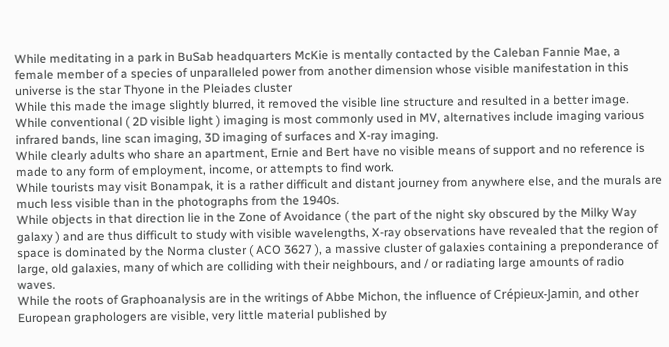While meditating in a park in BuSab headquarters McKie is mentally contacted by the Caleban Fannie Mae, a female member of a species of unparalleled power from another dimension whose visible manifestation in this universe is the star Thyone in the Pleiades cluster
While this made the image slightly blurred, it removed the visible line structure and resulted in a better image.
While conventional ( 2D visible light ) imaging is most commonly used in MV, alternatives include imaging various infrared bands, line scan imaging, 3D imaging of surfaces and X-ray imaging.
While clearly adults who share an apartment, Ernie and Bert have no visible means of support and no reference is made to any form of employment, income, or attempts to find work.
While tourists may visit Bonampak, it is a rather difficult and distant journey from anywhere else, and the murals are much less visible than in the photographs from the 1940s.
While objects in that direction lie in the Zone of Avoidance ( the part of the night sky obscured by the Milky Way galaxy ) and are thus difficult to study with visible wavelengths, X-ray observations have revealed that the region of space is dominated by the Norma cluster ( ACO 3627 ), a massive cluster of galaxies containing a preponderance of large, old galaxies, many of which are colliding with their neighbours, and / or radiating large amounts of radio waves.
While the roots of Graphoanalysis are in the writings of Abbe Michon, the influence of Crépieux-Jamin, and other European graphologers are visible, very little material published by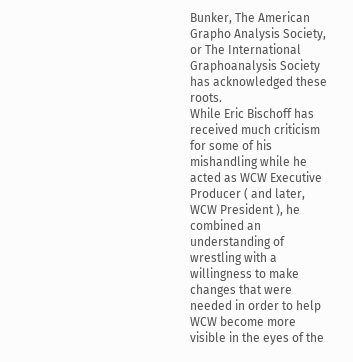Bunker, The American Grapho Analysis Society, or The International Graphoanalysis Society has acknowledged these roots.
While Eric Bischoff has received much criticism for some of his mishandling while he acted as WCW Executive Producer ( and later, WCW President ), he combined an understanding of wrestling with a willingness to make changes that were needed in order to help WCW become more visible in the eyes of the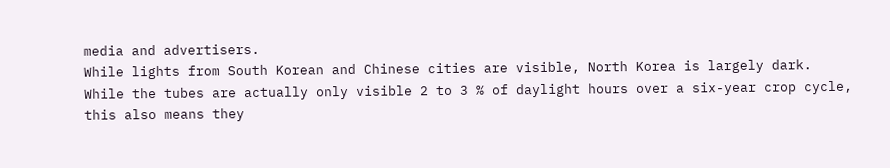media and advertisers.
While lights from South Korean and Chinese cities are visible, North Korea is largely dark.
While the tubes are actually only visible 2 to 3 % of daylight hours over a six-year crop cycle, this also means they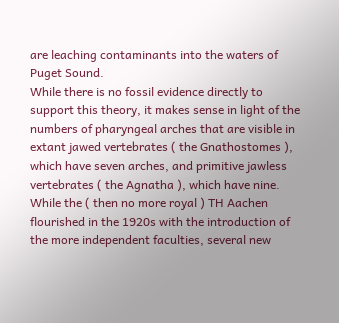are leaching contaminants into the waters of Puget Sound.
While there is no fossil evidence directly to support this theory, it makes sense in light of the numbers of pharyngeal arches that are visible in extant jawed vertebrates ( the Gnathostomes ), which have seven arches, and primitive jawless vertebrates ( the Agnatha ), which have nine.
While the ( then no more royal ) TH Aachen flourished in the 1920s with the introduction of the more independent faculties, several new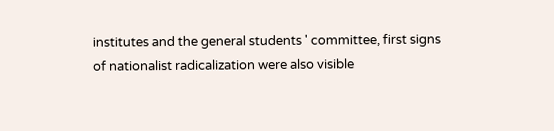institutes and the general students ' committee, first signs of nationalist radicalization were also visible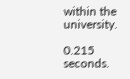within the university.

0.215 seconds.